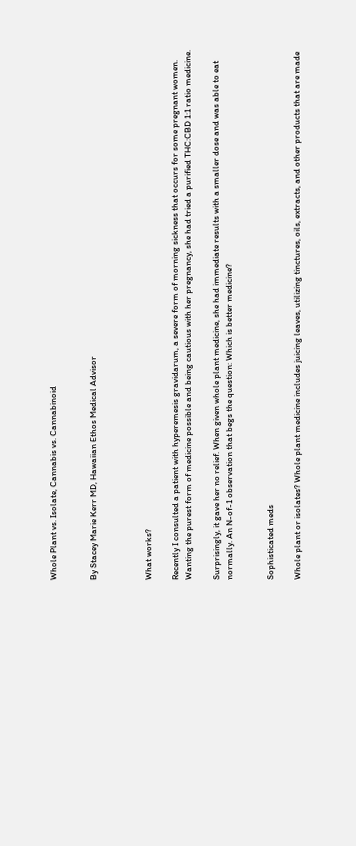Whole Plant vs. Isolate, Cannabis vs. Cannabinoid


By Stacey Marie Kerr MD, Hawaiian Ethos Medical Advisor



What works?

Recently I consulted a patient with hyperemesis gravidarum, a severe form of morning sickness that occurs for some pregnant women. Wanting the purest form of medicine possible and being cautious with her pregnancy, she had tried a purified THC:CBD 1:1 ratio medicine.

Surprisingly, it gave her no relief. When given whole plant medicine, she had immediate results with a smaller dose and was able to eat normally. An N-of-1 observation that begs the question: Which is better medicine?


Sophisticated meds

Whole plant or isolates? Whole plant medicine includes juicing leaves, utilizing tinctures, oils, extracts, and other products that are made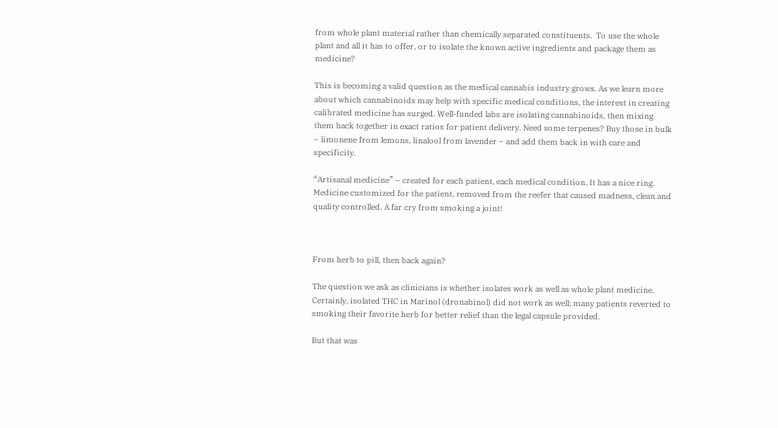from whole plant material rather than chemically separated constituents.  To use the whole plant and all it has to offer, or to isolate the known active ingredients and package them as medicine?

This is becoming a valid question as the medical cannabis industry grows. As we learn more about which cannabinoids may help with specific medical conditions, the interest in creating calibrated medicine has surged. Well-funded labs are isolating cannabinoids, then mixing them back together in exact ratios for patient delivery. Need some terpenes? Buy those in bulk – limonene from lemons, linalool from lavender – and add them back in with care and specificity.

“Artisanal medicine” – created for each patient, each medical condition. It has a nice ring. Medicine customized for the patient, removed from the reefer that caused madness, clean and quality controlled. A far cry from smoking a joint!



From herb to pill, then back again?

The question we ask as clinicians is whether isolates work as well as whole plant medicine. Certainly, isolated THC in Marinol (dronabinol) did not work as well; many patients reverted to smoking their favorite herb for better relief than the legal capsule provided.

But that was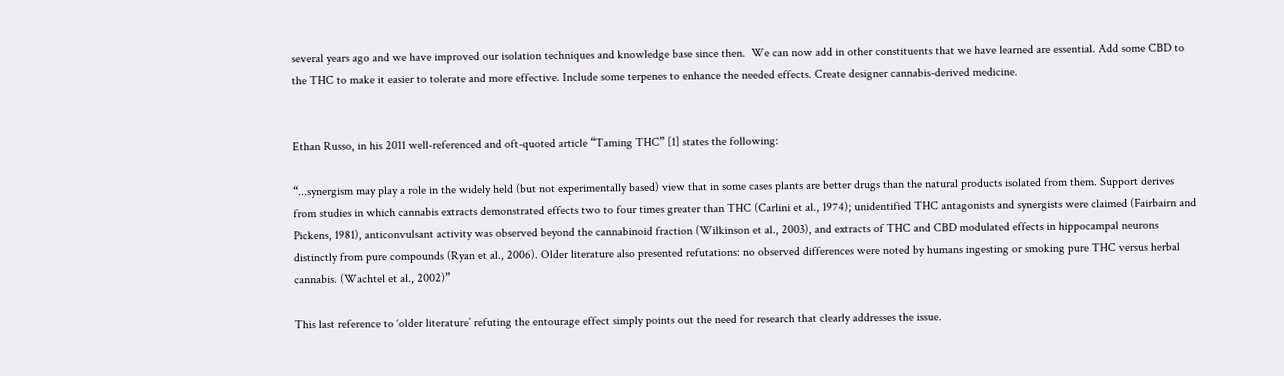several years ago and we have improved our isolation techniques and knowledge base since then.  We can now add in other constituents that we have learned are essential. Add some CBD to the THC to make it easier to tolerate and more effective. Include some terpenes to enhance the needed effects. Create designer cannabis-derived medicine.


Ethan Russo, in his 2011 well-referenced and oft-quoted article “Taming THC” [1] states the following:

“...synergism may play a role in the widely held (but not experimentally based) view that in some cases plants are better drugs than the natural products isolated from them. Support derives from studies in which cannabis extracts demonstrated effects two to four times greater than THC (Carlini et al., 1974); unidentified THC antagonists and synergists were claimed (Fairbairn and Pickens, 1981), anticonvulsant activity was observed beyond the cannabinoid fraction (Wilkinson et al., 2003), and extracts of THC and CBD modulated effects in hippocampal neurons distinctly from pure compounds (Ryan et al., 2006). Older literature also presented refutations: no observed differences were noted by humans ingesting or smoking pure THC versus herbal cannabis. (Wachtel et al., 2002)”

This last reference to ‘older literature’ refuting the entourage effect simply points out the need for research that clearly addresses the issue.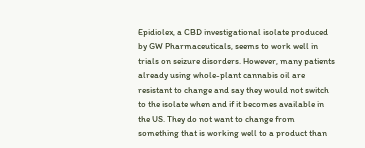Epidiolex, a CBD investigational isolate produced by GW Pharmaceuticals, seems to work well in trials on seizure disorders. However, many patients already using whole-plant cannabis oil are resistant to change and say they would not switch to the isolate when and if it becomes available in the US. They do not want to change from something that is working well to a product than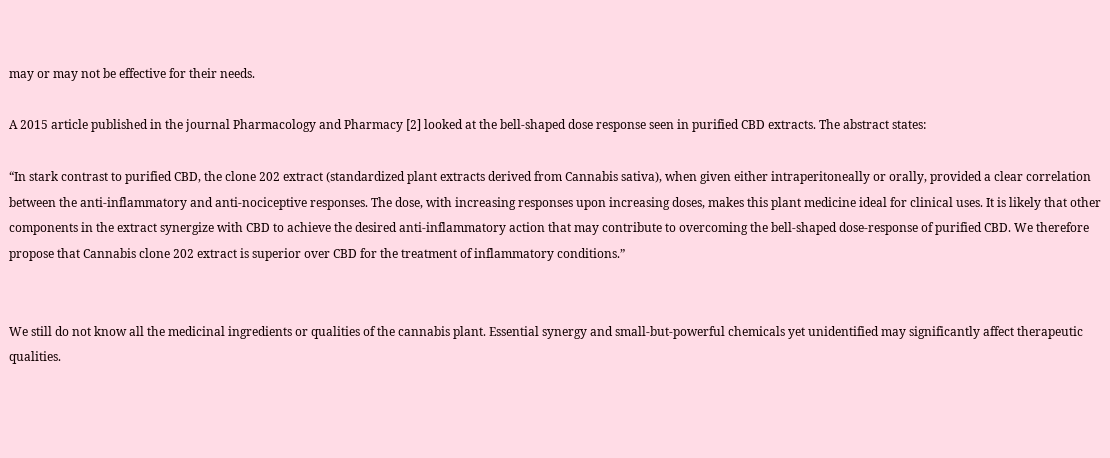may or may not be effective for their needs.

A 2015 article published in the journal Pharmacology and Pharmacy [2] looked at the bell-shaped dose response seen in purified CBD extracts. The abstract states:

“In stark contrast to purified CBD, the clone 202 extract (standardized plant extracts derived from Cannabis sativa), when given either intraperitoneally or orally, provided a clear correlation between the anti‐inflammatory and anti‐nociceptive responses. The dose, with increasing responses upon increasing doses, makes this plant medicine ideal for clinical uses. It is likely that other components in the extract synergize with CBD to achieve the desired anti‐inflammatory action that may contribute to overcoming the bell‐shaped dose‐response of purified CBD. We therefore propose that Cannabis clone 202 extract is superior over CBD for the treatment of inflammatory conditions.”


We still do not know all the medicinal ingredients or qualities of the cannabis plant. Essential synergy and small-but-powerful chemicals yet unidentified may significantly affect therapeutic qualities.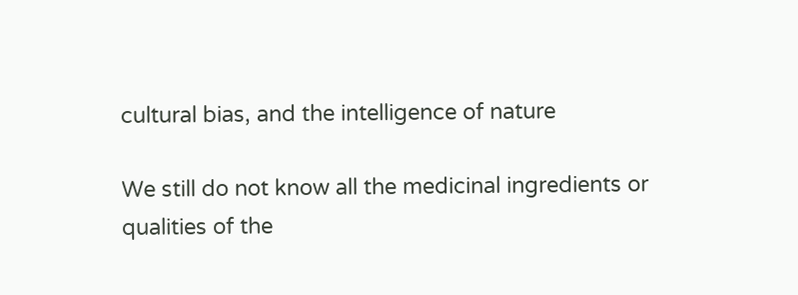cultural bias, and the intelligence of nature

We still do not know all the medicinal ingredients or qualities of the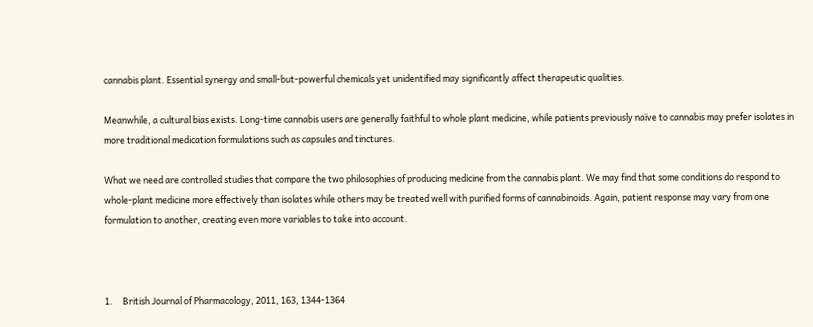cannabis plant. Essential synergy and small-but-powerful chemicals yet unidentified may significantly affect therapeutic qualities.

Meanwhile, a cultural bias exists. Long-time cannabis users are generally faithful to whole plant medicine, while patients previously naïve to cannabis may prefer isolates in more traditional medication formulations such as capsules and tinctures.

What we need are controlled studies that compare the two philosophies of producing medicine from the cannabis plant. We may find that some conditions do respond to whole-plant medicine more effectively than isolates while others may be treated well with purified forms of cannabinoids. Again, patient response may vary from one formulation to another, creating even more variables to take into account.



1.     British Journal of Pharmacology, 2011, 163, 1344-1364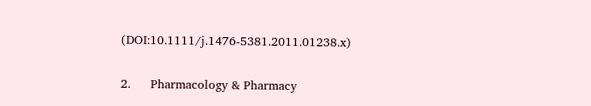(DOI:10.1111/j.1476-5381.2011.01238.x)

2.     Pharmacology & Pharmacy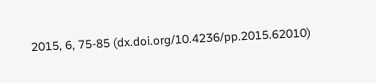2015, 6, 75-85 (dx.doi.org/10.4236/pp.2015.62010)